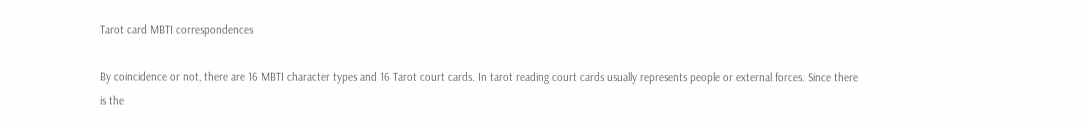Tarot card MBTI correspondences

By coincidence or not, there are 16 MBTI character types and 16 Tarot court cards. In tarot reading court cards usually represents people or external forces. Since there is the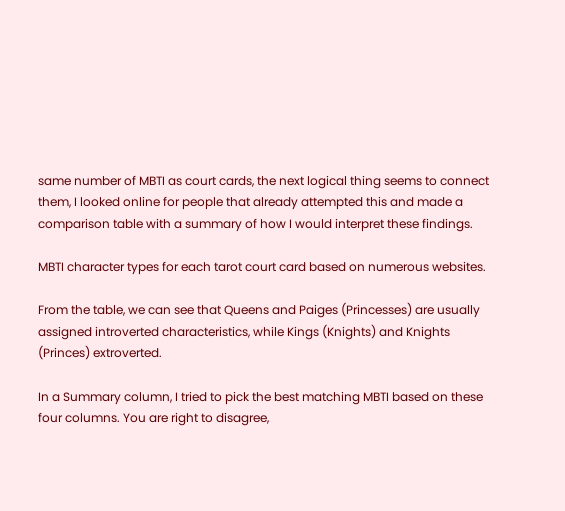same number of MBTI as court cards, the next logical thing seems to connect them, I looked online for people that already attempted this and made a comparison table with a summary of how I would interpret these findings.

MBTI character types for each tarot court card based on numerous websites.

From the table, we can see that Queens and Paiges (Princesses) are usually assigned introverted characteristics, while Kings (Knights) and Knights (Princes) extroverted.

In a Summary column, I tried to pick the best matching MBTI based on these four columns. You are right to disagree,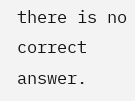there is no correct answer.